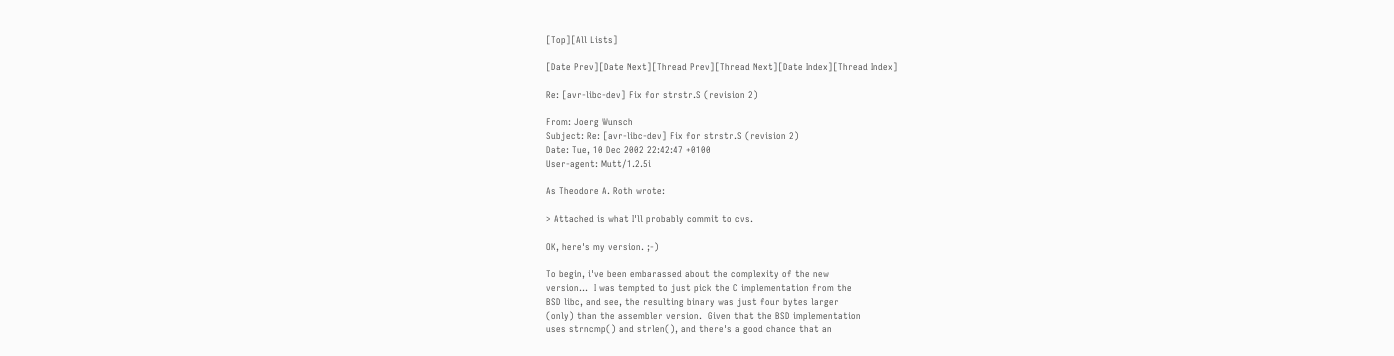[Top][All Lists]

[Date Prev][Date Next][Thread Prev][Thread Next][Date Index][Thread Index]

Re: [avr-libc-dev] Fix for strstr.S (revision 2)

From: Joerg Wunsch
Subject: Re: [avr-libc-dev] Fix for strstr.S (revision 2)
Date: Tue, 10 Dec 2002 22:42:47 +0100
User-agent: Mutt/1.2.5i

As Theodore A. Roth wrote:

> Attached is what I'll probably commit to cvs.

OK, here's my version. ;-)

To begin, i've been embarassed about the complexity of the new
version...  I was tempted to just pick the C implementation from the
BSD libc, and see, the resulting binary was just four bytes larger
(only) than the assembler version.  Given that the BSD implementation
uses strncmp() and strlen(), and there's a good chance that an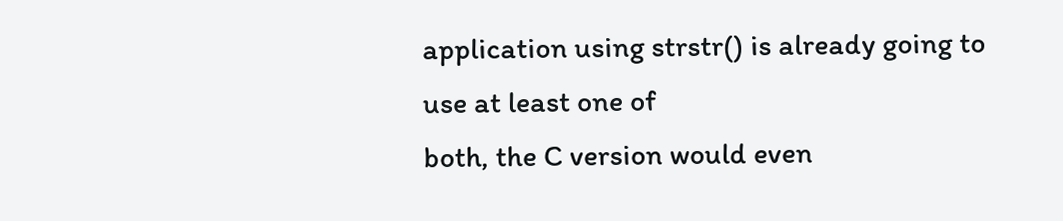application using strstr() is already going to use at least one of
both, the C version would even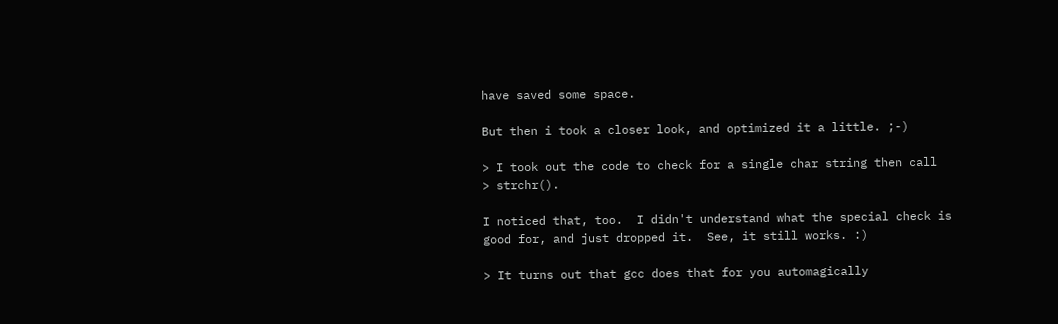have saved some space.

But then i took a closer look, and optimized it a little. ;-)

> I took out the code to check for a single char string then call
> strchr().

I noticed that, too.  I didn't understand what the special check is
good for, and just dropped it.  See, it still works. :)

> It turns out that gcc does that for you automagically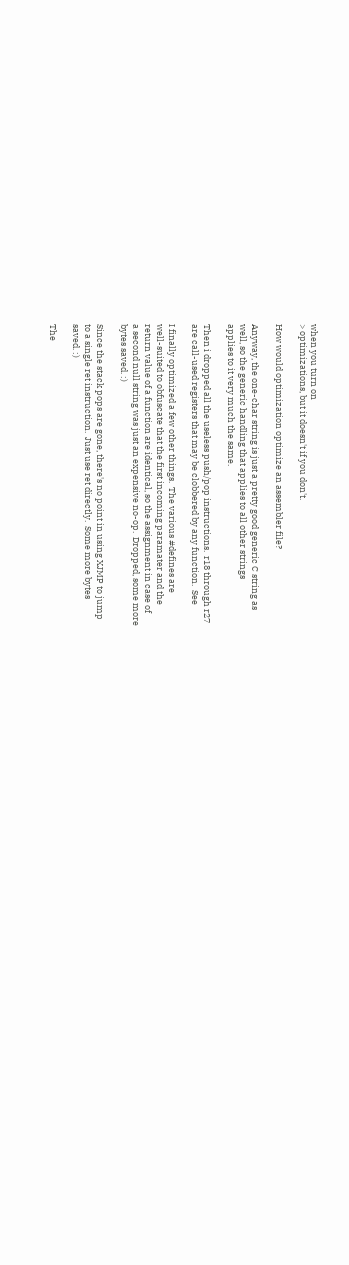when you turn on
> optimizations, but it doesn't if you don't.

How would optimization optimize an assembler file?

Anyway, the one-char string is just a pretty good generic C string as
well, so the generic handling that applies to all other strings
applies to it very much the same.

Then i dropped all the useless push/pop instructions.  r18 through r27
are call-used registers that may be clobbered by any function.  See

I finally optimized a few other things.  The various #defines are
well-suited to obfuscate that the first incoming paramater and the
return value of a function are identical, so the assignment in case of
a second null string was just an expensive no-op.  Dropped, some more
bytes saved. :)

Since the stack pops are gone, there's no point in using XJMP to jump
to a single ret instruction.  Just use ret directly.  Some more bytes
saved. :)

The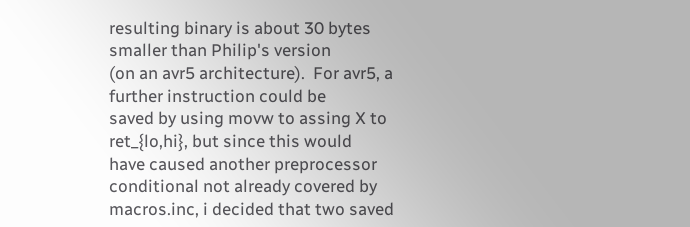resulting binary is about 30 bytes smaller than Philip's version
(on an avr5 architecture).  For avr5, a further instruction could be
saved by using movw to assing X to ret_{lo,hi}, but since this would
have caused another preprocessor conditional not already covered by
macros.inc, i decided that two saved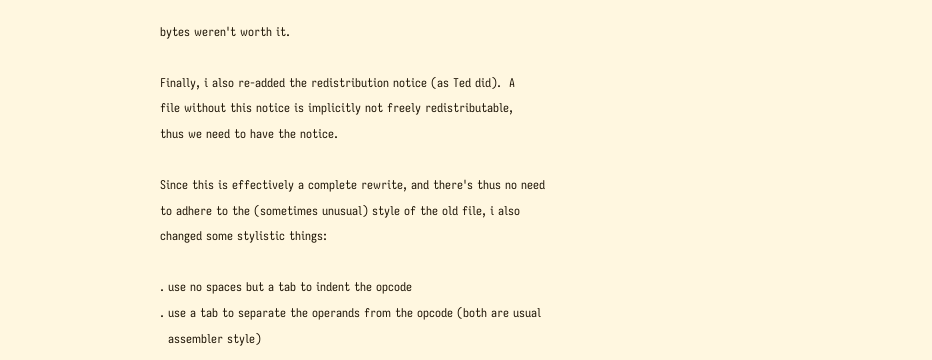bytes weren't worth it.

Finally, i also re-added the redistribution notice (as Ted did).  A
file without this notice is implicitly not freely redistributable,
thus we need to have the notice.

Since this is effectively a complete rewrite, and there's thus no need
to adhere to the (sometimes unusual) style of the old file, i also
changed some stylistic things:

. use no spaces but a tab to indent the opcode
. use a tab to separate the operands from the opcode (both are usual
  assembler style)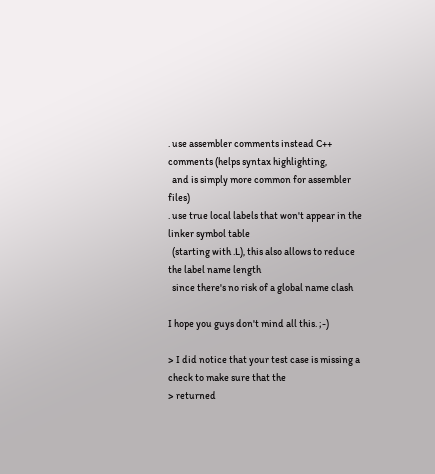. use assembler comments instead C++ comments (helps syntax highlighting,
  and is simply more common for assembler files)
. use true local labels that won't appear in the linker symbol table
  (starting with .L), this also allows to reduce the label name length
  since there's no risk of a global name clash

I hope you guys don't mind all this. ;-)

> I did notice that your test case is missing a check to make sure that the
> returned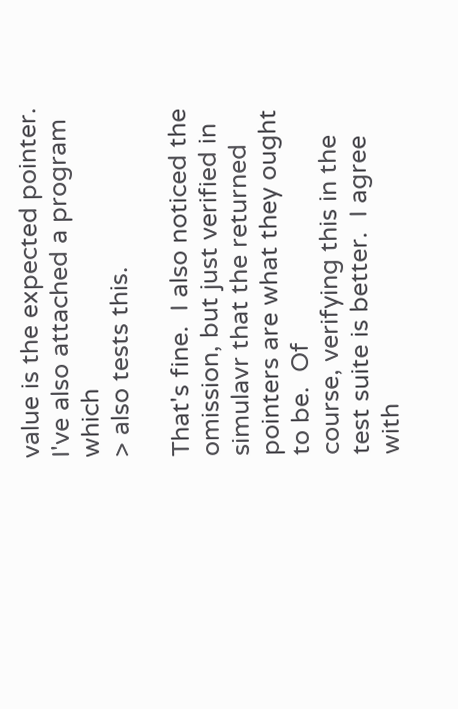value is the expected pointer. I've also attached a program which
> also tests this.

That's fine.  I also noticed the omission, but just verified in
simulavr that the returned pointers are what they ought to be.  Of
course, verifying this in the test suite is better.  I agree with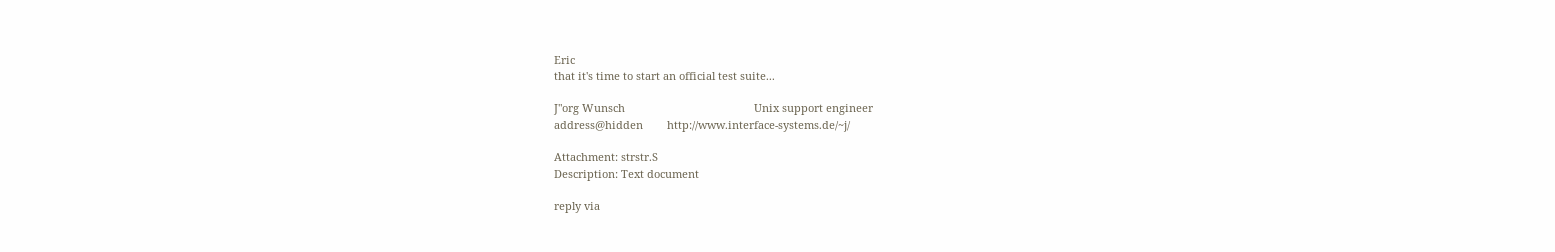Eric
that it's time to start an official test suite...

J"org Wunsch                                           Unix support engineer
address@hidden        http://www.interface-systems.de/~j/

Attachment: strstr.S
Description: Text document

reply via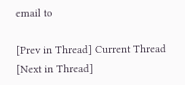email to

[Prev in Thread] Current Thread [Next in Thread]